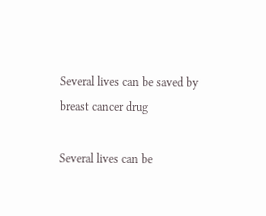Several lives can be saved by breast cancer drug

Several lives can be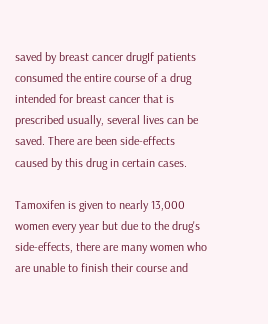saved by breast cancer drugIf patients consumed the entire course of a drug intended for breast cancer that is prescribed usually, several lives can be saved. There are been side-effects caused by this drug in certain cases.

Tamoxifen is given to nearly 13,000 women every year but due to the drug's side-effects, there are many women who are unable to finish their course and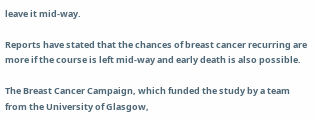leave it mid-way.

Reports have stated that the chances of breast cancer recurring are more if the course is left mid-way and early death is also possible.

The Breast Cancer Campaign, which funded the study by a team from the University of Glasgow,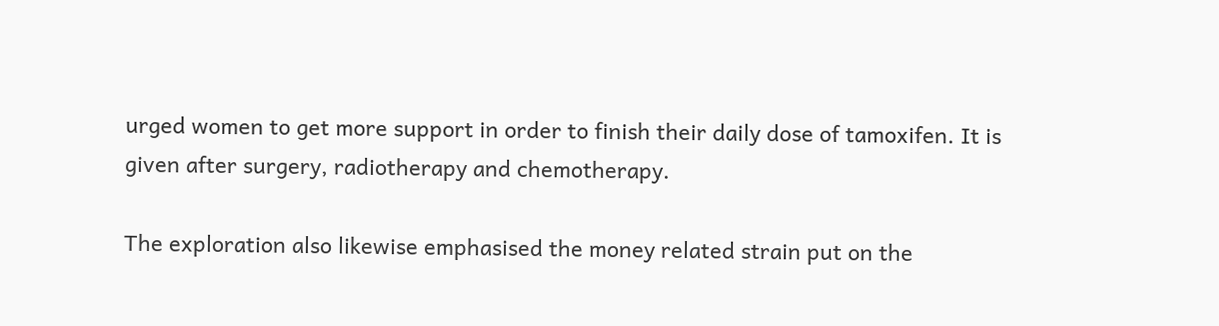urged women to get more support in order to finish their daily dose of tamoxifen. It is given after surgery, radiotherapy and chemotherapy.

The exploration also likewise emphasised the money related strain put on the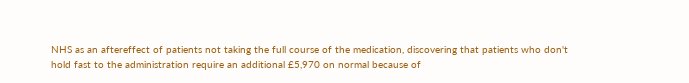NHS as an aftereffect of patients not taking the full course of the medication, discovering that patients who don't hold fast to the administration require an additional £5,970 on normal because of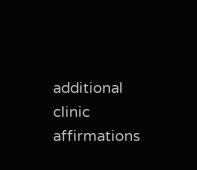additional clinic affirmations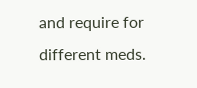and require for different meds.